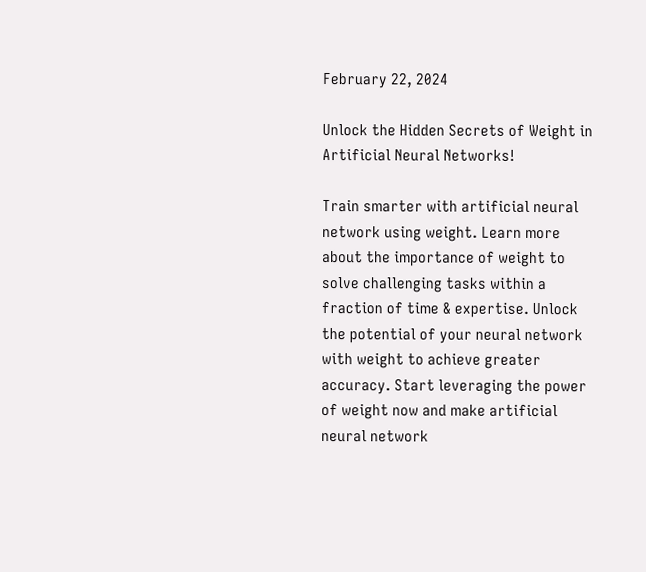February 22, 2024

Unlock the Hidden Secrets of Weight in Artificial Neural Networks!

Train smarter with artificial neural network using weight. Learn more about the importance of weight to solve challenging tasks within a fraction of time & expertise. Unlock the potential of your neural network with weight to achieve greater accuracy. Start leveraging the power of weight now and make artificial neural network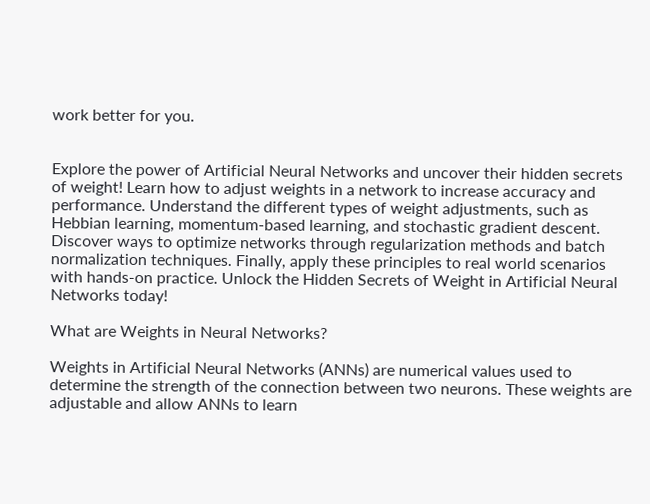work better for you.


Explore the power of Artificial Neural Networks and uncover their hidden secrets of weight! Learn how to adjust weights in a network to increase accuracy and performance. Understand the different types of weight adjustments, such as Hebbian learning, momentum-based learning, and stochastic gradient descent. Discover ways to optimize networks through regularization methods and batch normalization techniques. Finally, apply these principles to real world scenarios with hands-on practice. Unlock the Hidden Secrets of Weight in Artificial Neural Networks today!

What are Weights in Neural Networks?

Weights in Artificial Neural Networks (ANNs) are numerical values used to determine the strength of the connection between two neurons. These weights are adjustable and allow ANNs to learn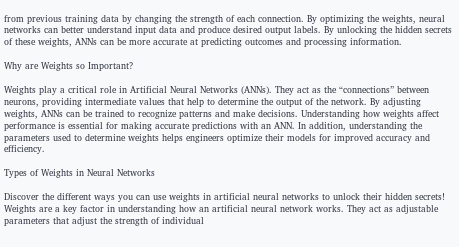from previous training data by changing the strength of each connection. By optimizing the weights, neural networks can better understand input data and produce desired output labels. By unlocking the hidden secrets of these weights, ANNs can be more accurate at predicting outcomes and processing information.

Why are Weights so Important?

Weights play a critical role in Artificial Neural Networks (ANNs). They act as the “connections” between neurons, providing intermediate values that help to determine the output of the network. By adjusting weights, ANNs can be trained to recognize patterns and make decisions. Understanding how weights affect performance is essential for making accurate predictions with an ANN. In addition, understanding the parameters used to determine weights helps engineers optimize their models for improved accuracy and efficiency.

Types of Weights in Neural Networks

Discover the different ways you can use weights in artificial neural networks to unlock their hidden secrets! Weights are a key factor in understanding how an artificial neural network works. They act as adjustable parameters that adjust the strength of individual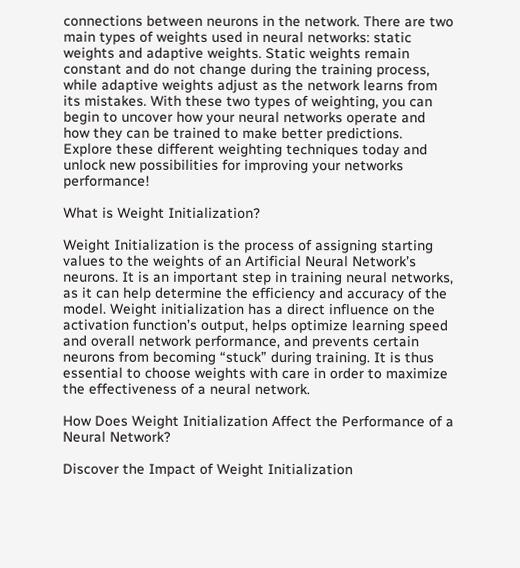connections between neurons in the network. There are two main types of weights used in neural networks: static weights and adaptive weights. Static weights remain constant and do not change during the training process, while adaptive weights adjust as the network learns from its mistakes. With these two types of weighting, you can begin to uncover how your neural networks operate and how they can be trained to make better predictions. Explore these different weighting techniques today and unlock new possibilities for improving your networks performance!

What is Weight Initialization?

Weight Initialization is the process of assigning starting values to the weights of an Artificial Neural Network’s neurons. It is an important step in training neural networks, as it can help determine the efficiency and accuracy of the model. Weight initialization has a direct influence on the activation function’s output, helps optimize learning speed and overall network performance, and prevents certain neurons from becoming “stuck” during training. It is thus essential to choose weights with care in order to maximize the effectiveness of a neural network.

How Does Weight Initialization Affect the Performance of a Neural Network?

Discover the Impact of Weight Initialization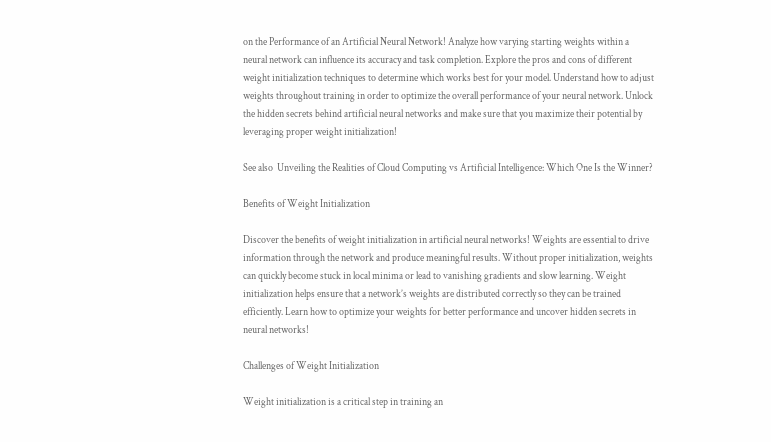on the Performance of an Artificial Neural Network! Analyze how varying starting weights within a neural network can influence its accuracy and task completion. Explore the pros and cons of different weight initialization techniques to determine which works best for your model. Understand how to adjust weights throughout training in order to optimize the overall performance of your neural network. Unlock the hidden secrets behind artificial neural networks and make sure that you maximize their potential by leveraging proper weight initialization!

See also  Unveiling the Realities of Cloud Computing vs Artificial Intelligence: Which One Is the Winner?

Benefits of Weight Initialization

Discover the benefits of weight initialization in artificial neural networks! Weights are essential to drive information through the network and produce meaningful results. Without proper initialization, weights can quickly become stuck in local minima or lead to vanishing gradients and slow learning. Weight initialization helps ensure that a network’s weights are distributed correctly so they can be trained efficiently. Learn how to optimize your weights for better performance and uncover hidden secrets in neural networks!

Challenges of Weight Initialization

Weight initialization is a critical step in training an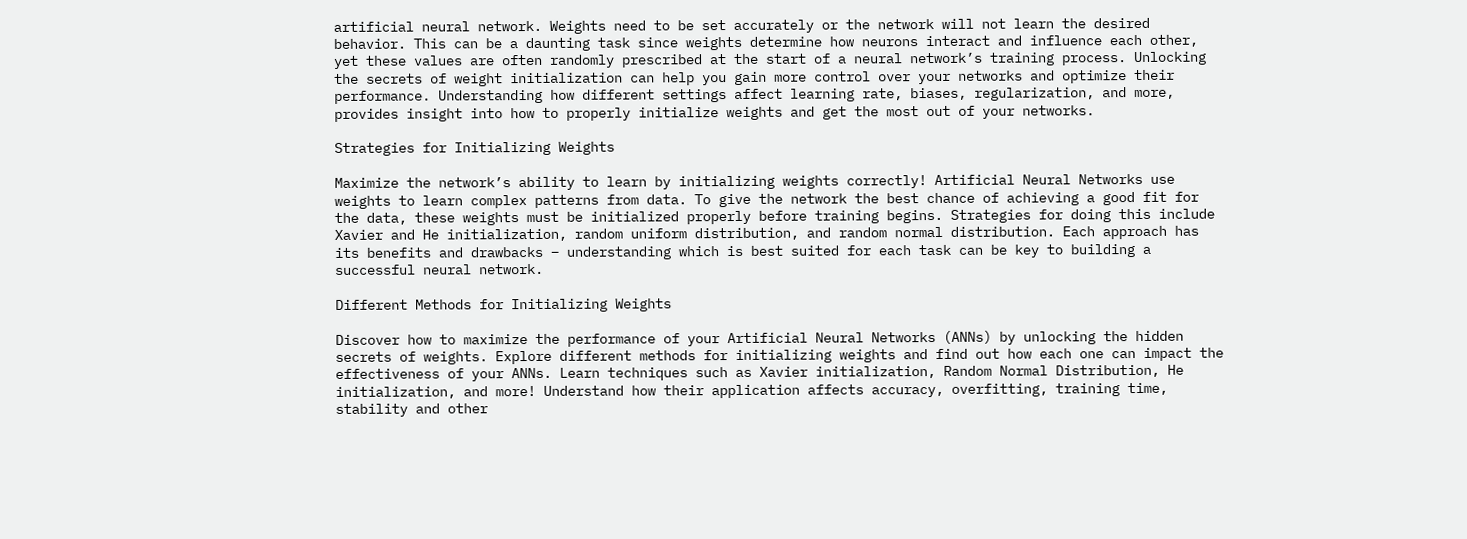artificial neural network. Weights need to be set accurately or the network will not learn the desired behavior. This can be a daunting task since weights determine how neurons interact and influence each other, yet these values are often randomly prescribed at the start of a neural network’s training process. Unlocking the secrets of weight initialization can help you gain more control over your networks and optimize their performance. Understanding how different settings affect learning rate, biases, regularization, and more, provides insight into how to properly initialize weights and get the most out of your networks.

Strategies for Initializing Weights

Maximize the network’s ability to learn by initializing weights correctly! Artificial Neural Networks use weights to learn complex patterns from data. To give the network the best chance of achieving a good fit for the data, these weights must be initialized properly before training begins. Strategies for doing this include Xavier and He initialization, random uniform distribution, and random normal distribution. Each approach has its benefits and drawbacks – understanding which is best suited for each task can be key to building a successful neural network.

Different Methods for Initializing Weights

Discover how to maximize the performance of your Artificial Neural Networks (ANNs) by unlocking the hidden secrets of weights. Explore different methods for initializing weights and find out how each one can impact the effectiveness of your ANNs. Learn techniques such as Xavier initialization, Random Normal Distribution, He initialization, and more! Understand how their application affects accuracy, overfitting, training time, stability and other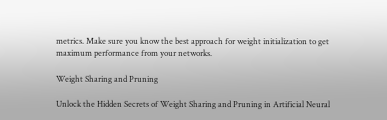metrics. Make sure you know the best approach for weight initialization to get maximum performance from your networks.

Weight Sharing and Pruning

Unlock the Hidden Secrets of Weight Sharing and Pruning in Artificial Neural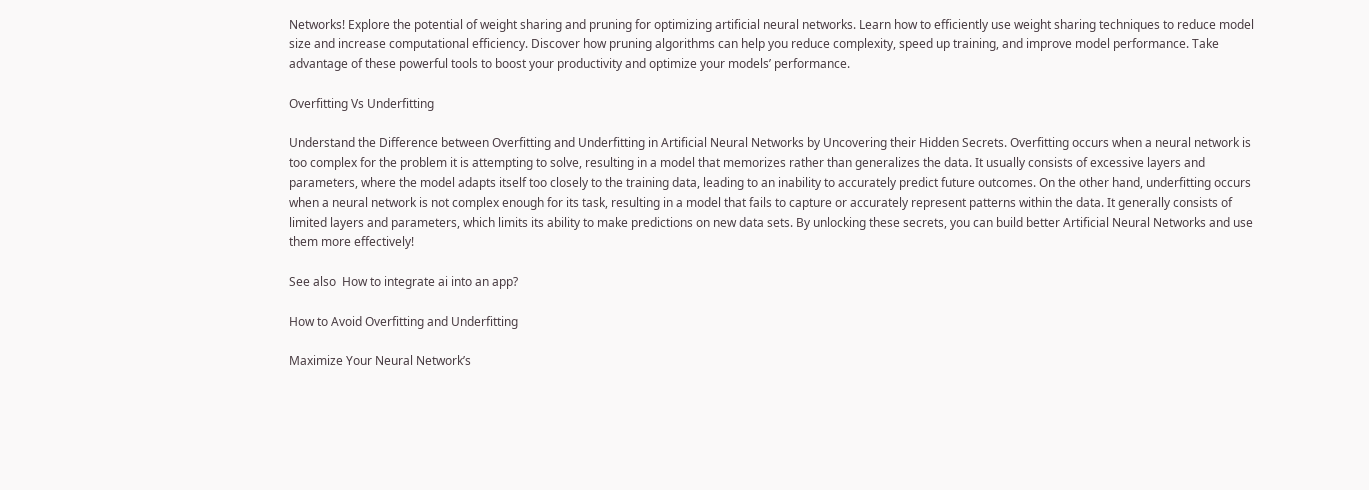Networks! Explore the potential of weight sharing and pruning for optimizing artificial neural networks. Learn how to efficiently use weight sharing techniques to reduce model size and increase computational efficiency. Discover how pruning algorithms can help you reduce complexity, speed up training, and improve model performance. Take advantage of these powerful tools to boost your productivity and optimize your models’ performance.

Overfitting Vs Underfitting

Understand the Difference between Overfitting and Underfitting in Artificial Neural Networks by Uncovering their Hidden Secrets. Overfitting occurs when a neural network is too complex for the problem it is attempting to solve, resulting in a model that memorizes rather than generalizes the data. It usually consists of excessive layers and parameters, where the model adapts itself too closely to the training data, leading to an inability to accurately predict future outcomes. On the other hand, underfitting occurs when a neural network is not complex enough for its task, resulting in a model that fails to capture or accurately represent patterns within the data. It generally consists of limited layers and parameters, which limits its ability to make predictions on new data sets. By unlocking these secrets, you can build better Artificial Neural Networks and use them more effectively!

See also  How to integrate ai into an app?

How to Avoid Overfitting and Underfitting

Maximize Your Neural Network’s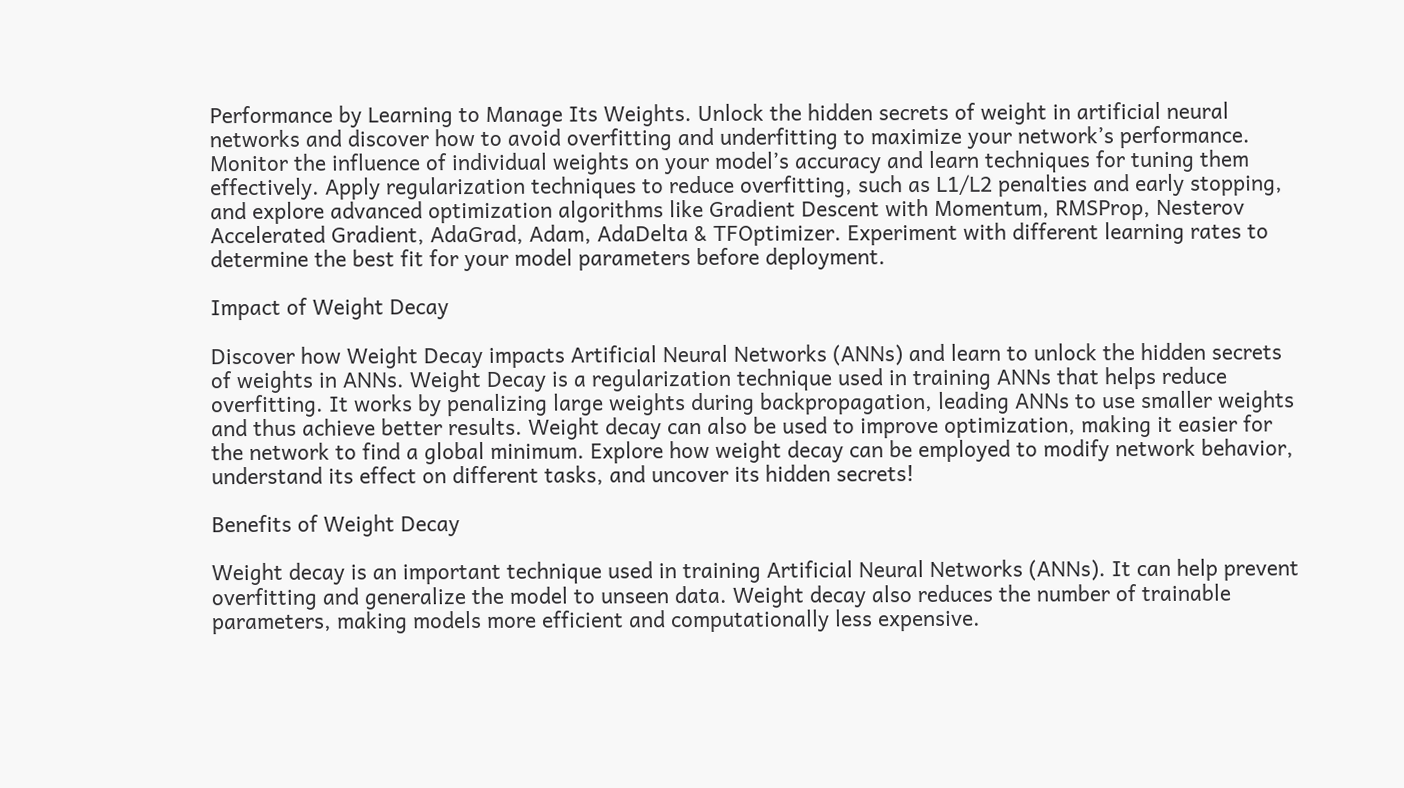Performance by Learning to Manage Its Weights. Unlock the hidden secrets of weight in artificial neural networks and discover how to avoid overfitting and underfitting to maximize your network’s performance. Monitor the influence of individual weights on your model’s accuracy and learn techniques for tuning them effectively. Apply regularization techniques to reduce overfitting, such as L1/L2 penalties and early stopping, and explore advanced optimization algorithms like Gradient Descent with Momentum, RMSProp, Nesterov Accelerated Gradient, AdaGrad, Adam, AdaDelta & TFOptimizer. Experiment with different learning rates to determine the best fit for your model parameters before deployment.

Impact of Weight Decay

Discover how Weight Decay impacts Artificial Neural Networks (ANNs) and learn to unlock the hidden secrets of weights in ANNs. Weight Decay is a regularization technique used in training ANNs that helps reduce overfitting. It works by penalizing large weights during backpropagation, leading ANNs to use smaller weights and thus achieve better results. Weight decay can also be used to improve optimization, making it easier for the network to find a global minimum. Explore how weight decay can be employed to modify network behavior, understand its effect on different tasks, and uncover its hidden secrets!

Benefits of Weight Decay

Weight decay is an important technique used in training Artificial Neural Networks (ANNs). It can help prevent overfitting and generalize the model to unseen data. Weight decay also reduces the number of trainable parameters, making models more efficient and computationally less expensive.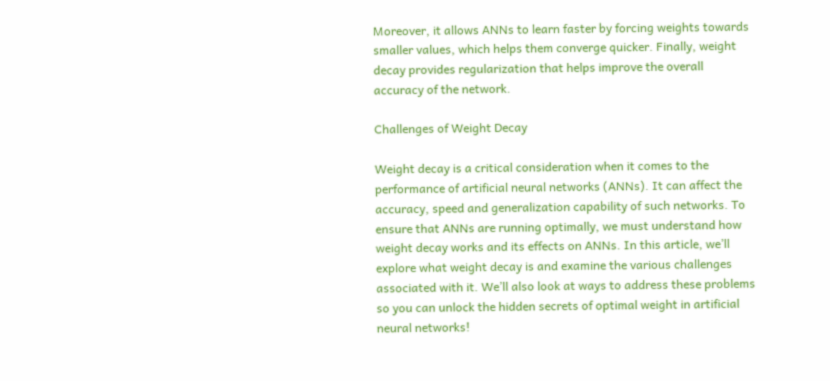Moreover, it allows ANNs to learn faster by forcing weights towards smaller values, which helps them converge quicker. Finally, weight decay provides regularization that helps improve the overall accuracy of the network.

Challenges of Weight Decay

Weight decay is a critical consideration when it comes to the performance of artificial neural networks (ANNs). It can affect the accuracy, speed and generalization capability of such networks. To ensure that ANNs are running optimally, we must understand how weight decay works and its effects on ANNs. In this article, we’ll explore what weight decay is and examine the various challenges associated with it. We’ll also look at ways to address these problems so you can unlock the hidden secrets of optimal weight in artificial neural networks!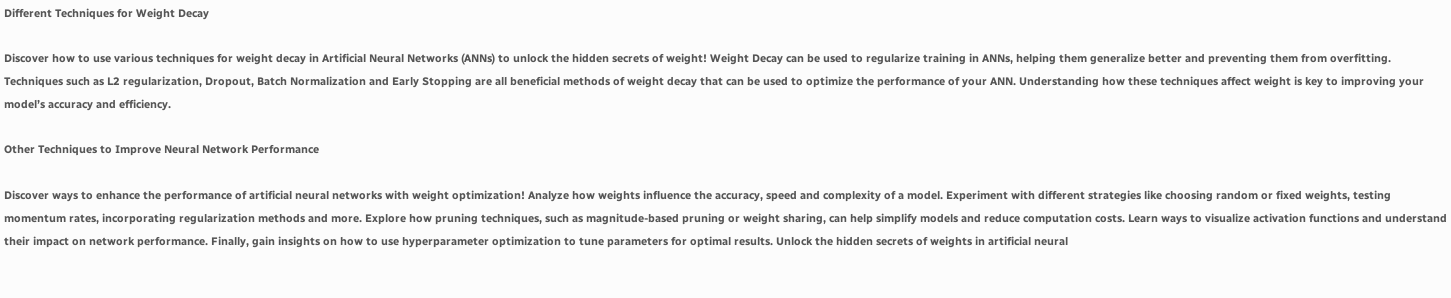Different Techniques for Weight Decay

Discover how to use various techniques for weight decay in Artificial Neural Networks (ANNs) to unlock the hidden secrets of weight! Weight Decay can be used to regularize training in ANNs, helping them generalize better and preventing them from overfitting. Techniques such as L2 regularization, Dropout, Batch Normalization and Early Stopping are all beneficial methods of weight decay that can be used to optimize the performance of your ANN. Understanding how these techniques affect weight is key to improving your model’s accuracy and efficiency.

Other Techniques to Improve Neural Network Performance

Discover ways to enhance the performance of artificial neural networks with weight optimization! Analyze how weights influence the accuracy, speed and complexity of a model. Experiment with different strategies like choosing random or fixed weights, testing momentum rates, incorporating regularization methods and more. Explore how pruning techniques, such as magnitude-based pruning or weight sharing, can help simplify models and reduce computation costs. Learn ways to visualize activation functions and understand their impact on network performance. Finally, gain insights on how to use hyperparameter optimization to tune parameters for optimal results. Unlock the hidden secrets of weights in artificial neural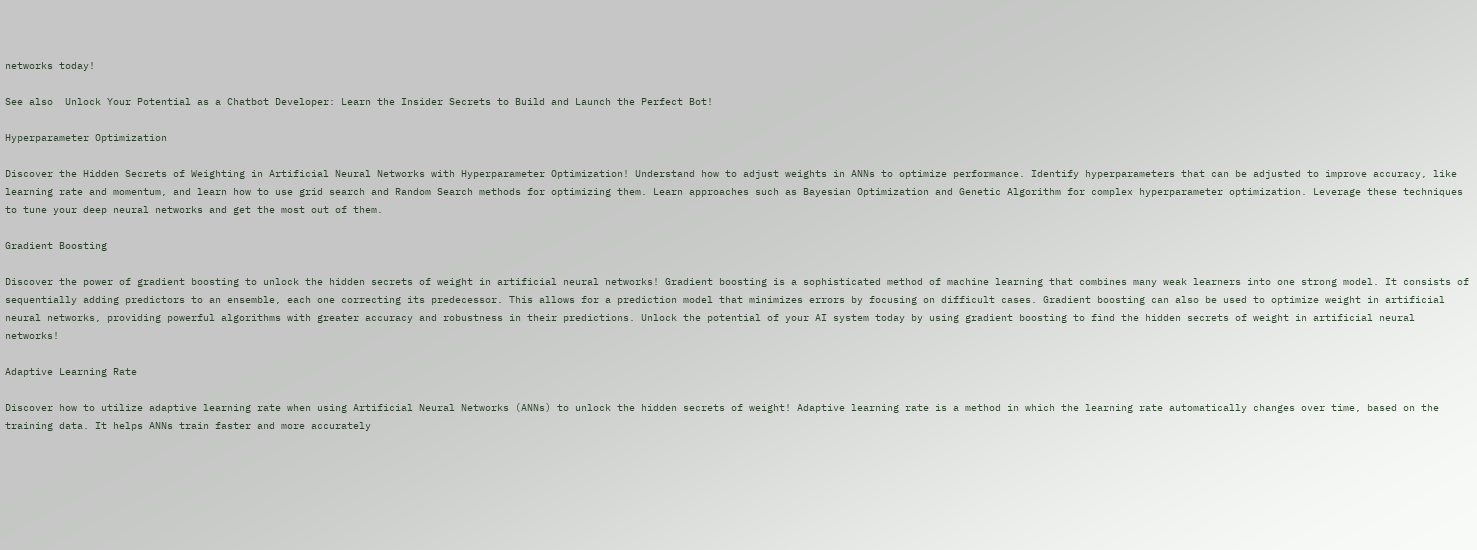networks today!

See also  Unlock Your Potential as a Chatbot Developer: Learn the Insider Secrets to Build and Launch the Perfect Bot!

Hyperparameter Optimization

Discover the Hidden Secrets of Weighting in Artificial Neural Networks with Hyperparameter Optimization! Understand how to adjust weights in ANNs to optimize performance. Identify hyperparameters that can be adjusted to improve accuracy, like learning rate and momentum, and learn how to use grid search and Random Search methods for optimizing them. Learn approaches such as Bayesian Optimization and Genetic Algorithm for complex hyperparameter optimization. Leverage these techniques to tune your deep neural networks and get the most out of them.

Gradient Boosting

Discover the power of gradient boosting to unlock the hidden secrets of weight in artificial neural networks! Gradient boosting is a sophisticated method of machine learning that combines many weak learners into one strong model. It consists of sequentially adding predictors to an ensemble, each one correcting its predecessor. This allows for a prediction model that minimizes errors by focusing on difficult cases. Gradient boosting can also be used to optimize weight in artificial neural networks, providing powerful algorithms with greater accuracy and robustness in their predictions. Unlock the potential of your AI system today by using gradient boosting to find the hidden secrets of weight in artificial neural networks!

Adaptive Learning Rate

Discover how to utilize adaptive learning rate when using Artificial Neural Networks (ANNs) to unlock the hidden secrets of weight! Adaptive learning rate is a method in which the learning rate automatically changes over time, based on the training data. It helps ANNs train faster and more accurately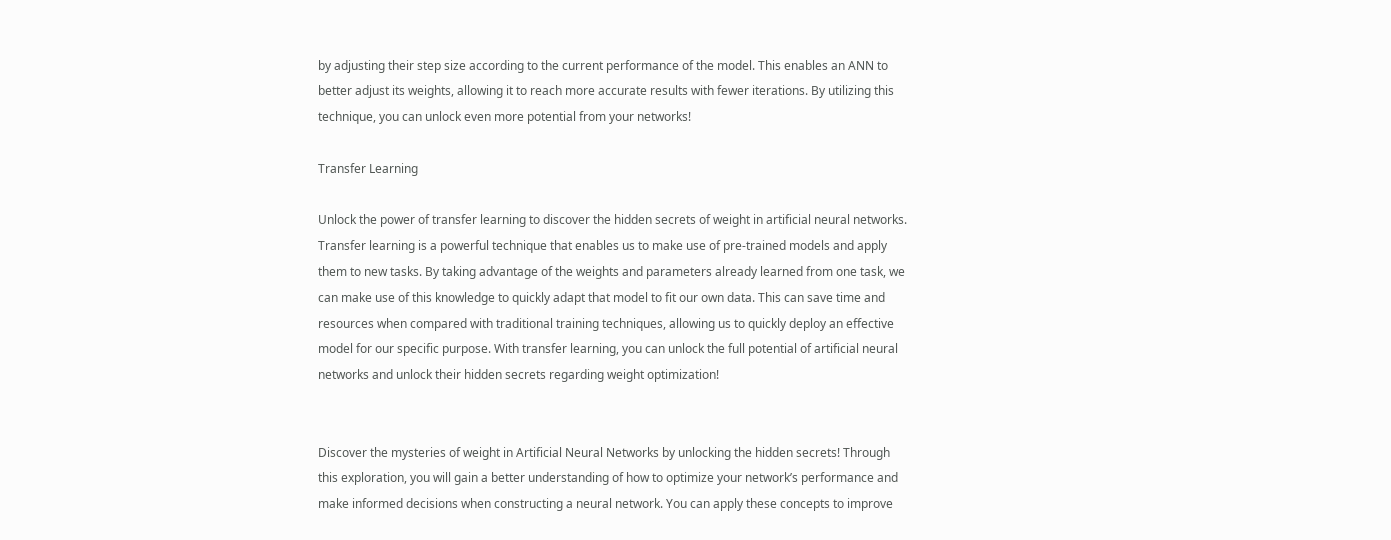by adjusting their step size according to the current performance of the model. This enables an ANN to better adjust its weights, allowing it to reach more accurate results with fewer iterations. By utilizing this technique, you can unlock even more potential from your networks!

Transfer Learning

Unlock the power of transfer learning to discover the hidden secrets of weight in artificial neural networks. Transfer learning is a powerful technique that enables us to make use of pre-trained models and apply them to new tasks. By taking advantage of the weights and parameters already learned from one task, we can make use of this knowledge to quickly adapt that model to fit our own data. This can save time and resources when compared with traditional training techniques, allowing us to quickly deploy an effective model for our specific purpose. With transfer learning, you can unlock the full potential of artificial neural networks and unlock their hidden secrets regarding weight optimization!


Discover the mysteries of weight in Artificial Neural Networks by unlocking the hidden secrets! Through this exploration, you will gain a better understanding of how to optimize your network’s performance and make informed decisions when constructing a neural network. You can apply these concepts to improve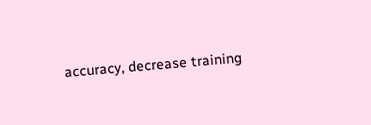accuracy, decrease training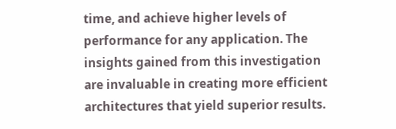time, and achieve higher levels of performance for any application. The insights gained from this investigation are invaluable in creating more efficient architectures that yield superior results.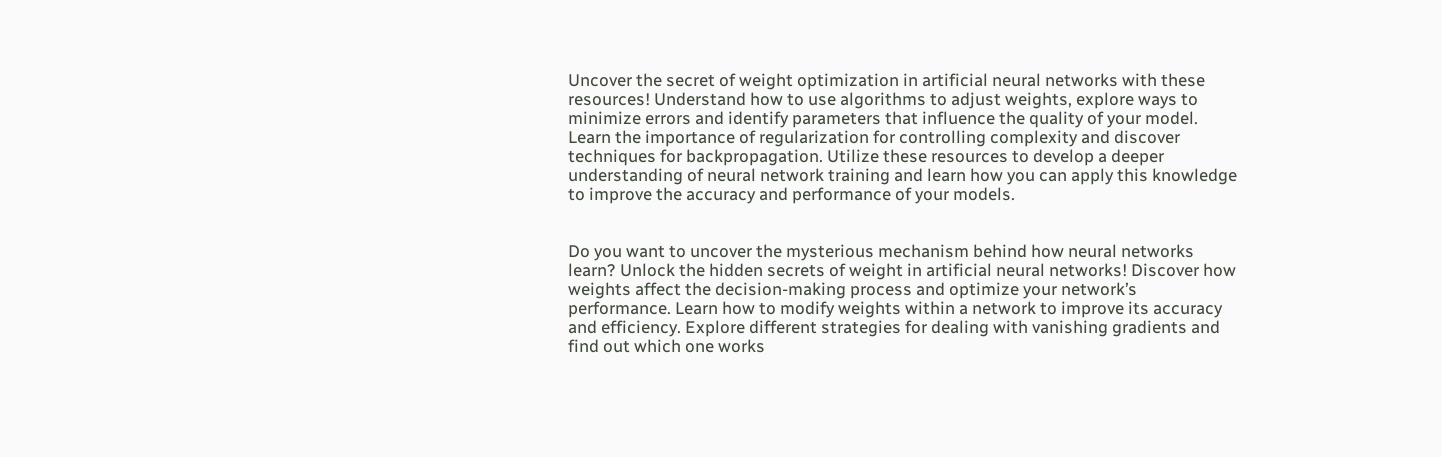Uncover the secret of weight optimization in artificial neural networks with these resources! Understand how to use algorithms to adjust weights, explore ways to minimize errors and identify parameters that influence the quality of your model. Learn the importance of regularization for controlling complexity and discover techniques for backpropagation. Utilize these resources to develop a deeper understanding of neural network training and learn how you can apply this knowledge to improve the accuracy and performance of your models.


Do you want to uncover the mysterious mechanism behind how neural networks learn? Unlock the hidden secrets of weight in artificial neural networks! Discover how weights affect the decision-making process and optimize your network’s performance. Learn how to modify weights within a network to improve its accuracy and efficiency. Explore different strategies for dealing with vanishing gradients and find out which one works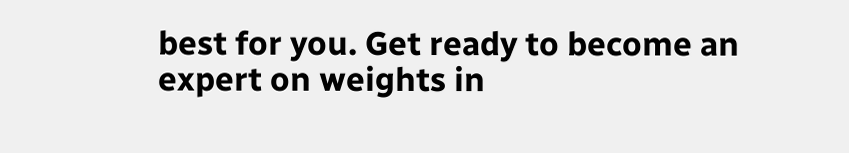best for you. Get ready to become an expert on weights in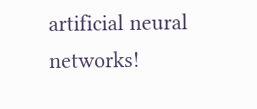artificial neural networks!